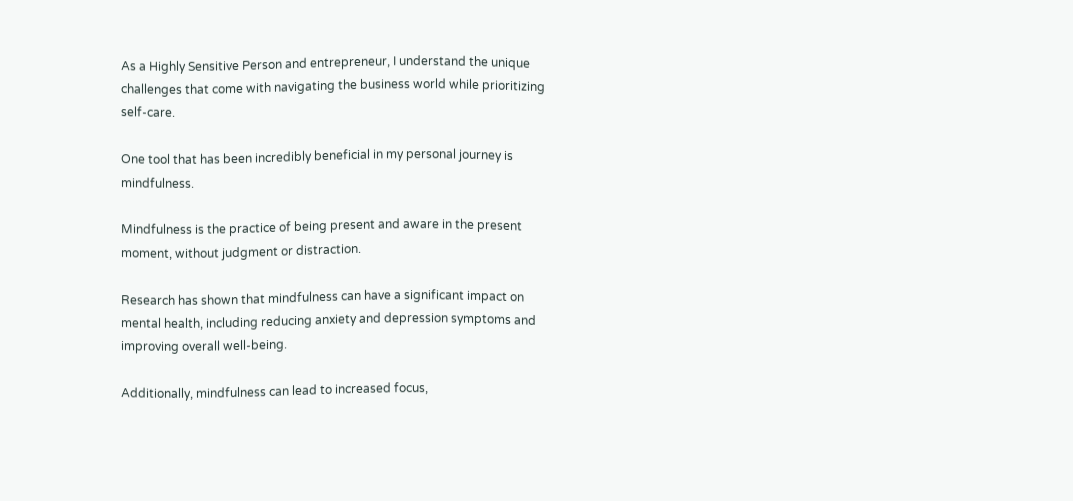As a Highly Sensitive Person and entrepreneur, I understand the unique challenges that come with navigating the business world while prioritizing self-care.

One tool that has been incredibly beneficial in my personal journey is mindfulness.

Mindfulness is the practice of being present and aware in the present moment, without judgment or distraction.

Research has shown that mindfulness can have a significant impact on mental health, including reducing anxiety and depression symptoms and improving overall well-being.

Additionally, mindfulness can lead to increased focus,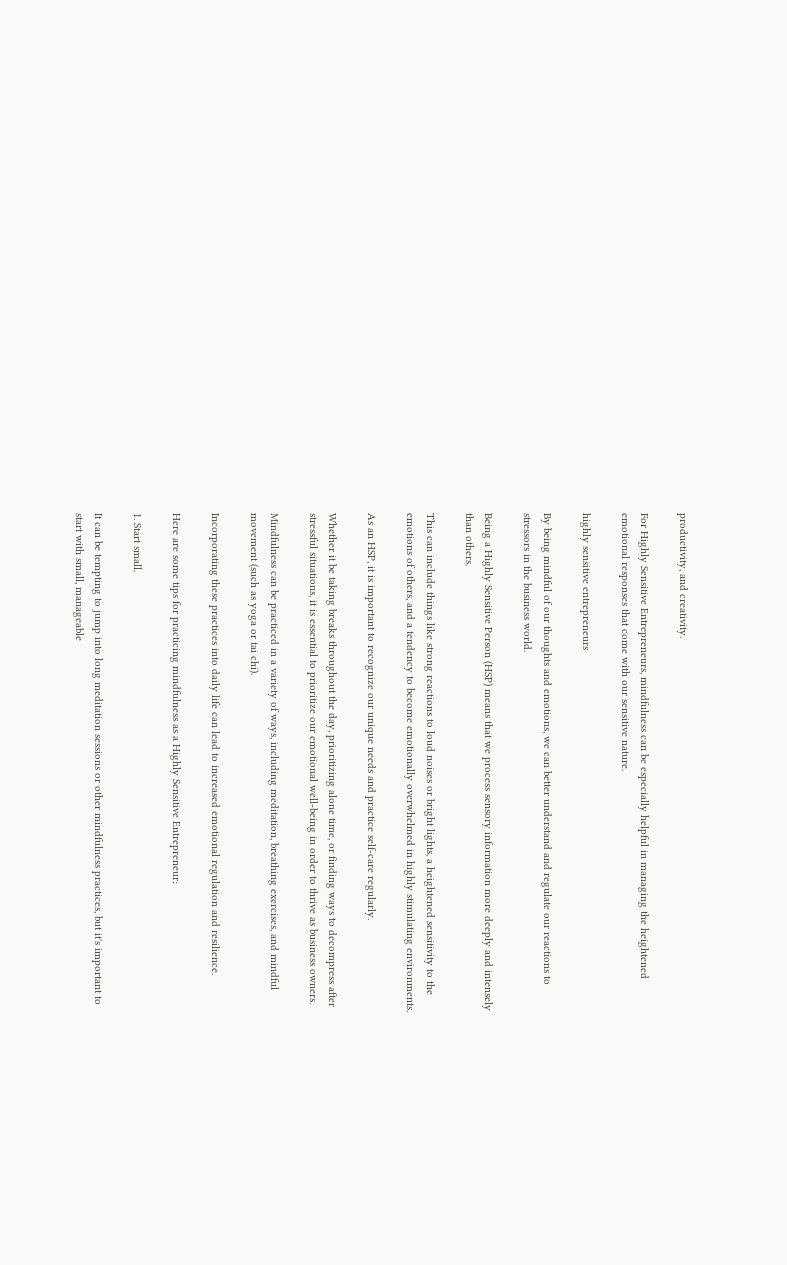productivity, and creativity.

For Highly Sensitive Entrepreneurs, mindfulness can be especially helpful in managing the heightened emotional responses that come with our sensitive nature.

highly sensitive entrepreneurs

By being mindful of our thoughts and emotions, we can better understand and regulate our reactions to stressors in the business world.

Being a Highly Sensitive Person (HSP) means that we process sensory information more deeply and intensely than others.

This can include things like strong reactions to loud noises or bright lights, a heightened sensitivity to the emotions of others, and a tendency to become emotionally overwhelmed in highly stimulating environments.

As an HSP, it is important to recognize our unique needs and practice self-care regularly.

Whether it be taking breaks throughout the day, prioritizing alone time, or finding ways to decompress after stressful situations, it is essential to prioritize our emotional well-being in order to thrive as business owners.

Mindfulness can be practiced in a variety of ways, including meditation, breathing exercises, and mindful movement (such as yoga or tai chi).

Incorporating these practices into daily life can lead to increased emotional regulation and resilience.

Here are some tips for practicing mindfulness as a Highly Sensitive Entrepreneur:

1. Start small.

It can be tempting to jump into long meditation sessions or other mindfulness practices, but it's important to start with small, manageable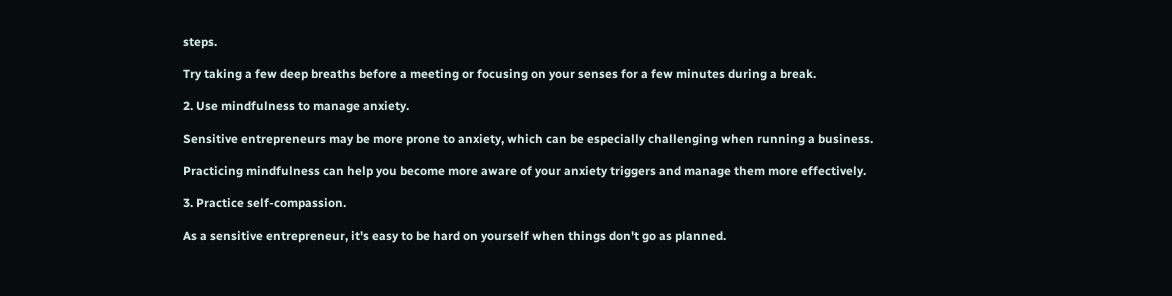steps.

Try taking a few deep breaths before a meeting or focusing on your senses for a few minutes during a break.

2. Use mindfulness to manage anxiety.

Sensitive entrepreneurs may be more prone to anxiety, which can be especially challenging when running a business.

Practicing mindfulness can help you become more aware of your anxiety triggers and manage them more effectively.

3. Practice self-compassion.

As a sensitive entrepreneur, it's easy to be hard on yourself when things don't go as planned.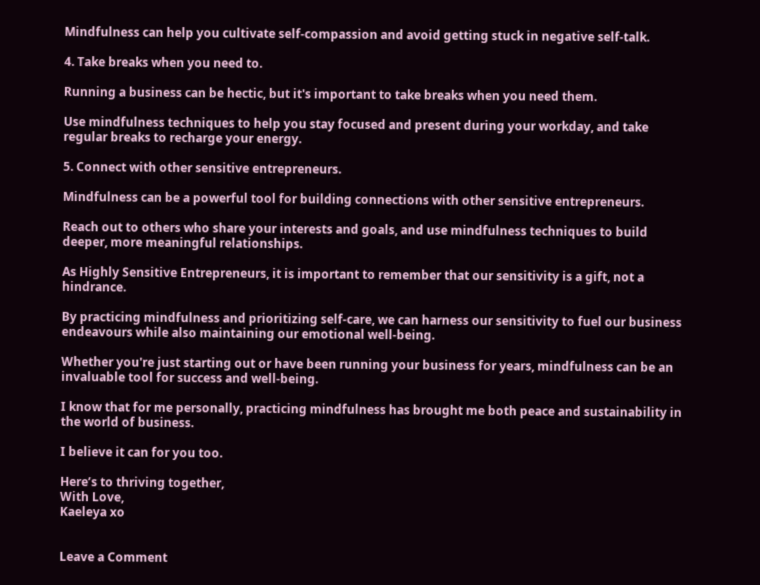Mindfulness can help you cultivate self-compassion and avoid getting stuck in negative self-talk.

4. Take breaks when you need to.

Running a business can be hectic, but it's important to take breaks when you need them.

Use mindfulness techniques to help you stay focused and present during your workday, and take regular breaks to recharge your energy.

5. Connect with other sensitive entrepreneurs.

Mindfulness can be a powerful tool for building connections with other sensitive entrepreneurs.

Reach out to others who share your interests and goals, and use mindfulness techniques to build deeper, more meaningful relationships.

As Highly Sensitive Entrepreneurs, it is important to remember that our sensitivity is a gift, not a hindrance.

By practicing mindfulness and prioritizing self-care, we can harness our sensitivity to fuel our business endeavours while also maintaining our emotional well-being.

Whether you're just starting out or have been running your business for years, mindfulness can be an invaluable tool for success and well-being.

I know that for me personally, practicing mindfulness has brought me both peace and sustainability in the world of business.

I believe it can for you too.

Here’s to thriving together,
With Love,
Kaeleya xo


Leave a Comment